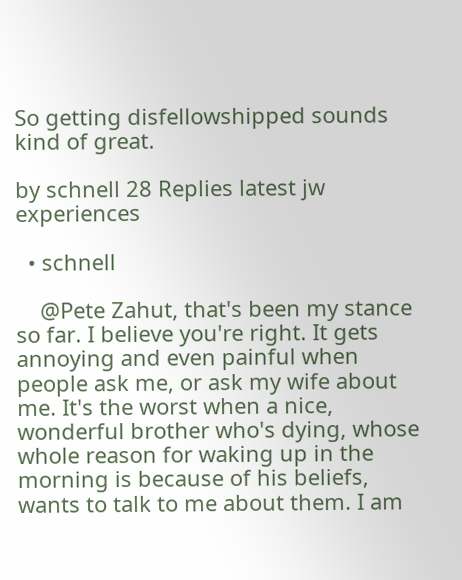So getting disfellowshipped sounds kind of great.

by schnell 28 Replies latest jw experiences

  • schnell

    @Pete Zahut, that's been my stance so far. I believe you're right. It gets annoying and even painful when people ask me, or ask my wife about me. It's the worst when a nice, wonderful brother who's dying, whose whole reason for waking up in the morning is because of his beliefs, wants to talk to me about them. I am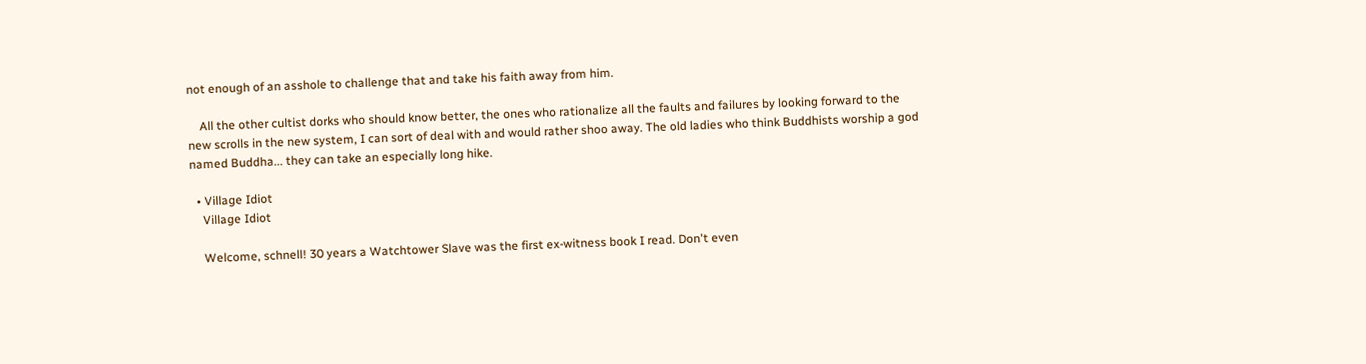not enough of an asshole to challenge that and take his faith away from him.

    All the other cultist dorks who should know better, the ones who rationalize all the faults and failures by looking forward to the new scrolls in the new system, I can sort of deal with and would rather shoo away. The old ladies who think Buddhists worship a god named Buddha... they can take an especially long hike.

  • Village Idiot
    Village Idiot

    Welcome, schnell! 30 years a Watchtower Slave was the first ex-witness book I read. Don't even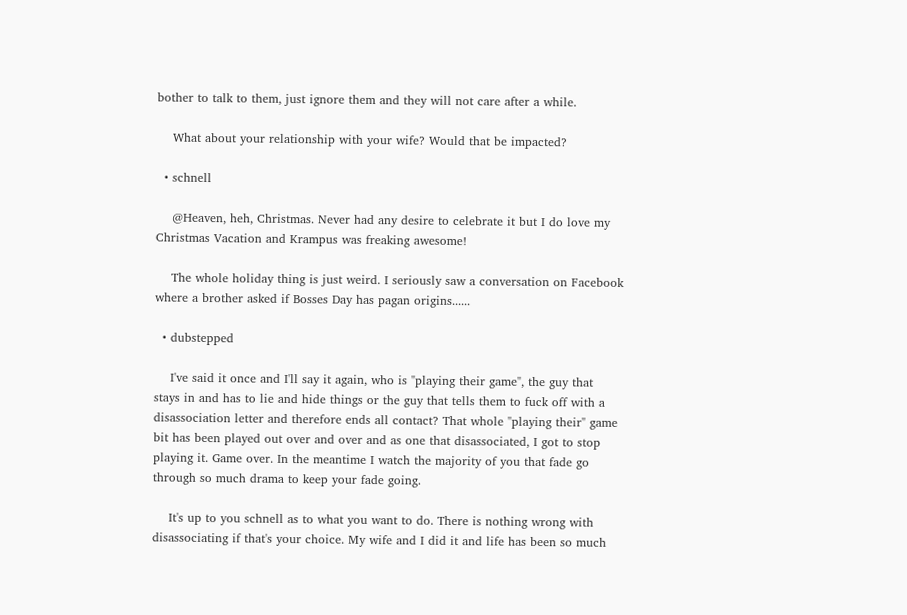bother to talk to them, just ignore them and they will not care after a while.

    What about your relationship with your wife? Would that be impacted?

  • schnell

    @Heaven, heh, Christmas. Never had any desire to celebrate it but I do love my Christmas Vacation and Krampus was freaking awesome!

    The whole holiday thing is just weird. I seriously saw a conversation on Facebook where a brother asked if Bosses Day has pagan origins......

  • dubstepped

    I've said it once and I'll say it again, who is "playing their game", the guy that stays in and has to lie and hide things or the guy that tells them to fuck off with a disassociation letter and therefore ends all contact? That whole "playing their" game bit has been played out over and over and as one that disassociated, I got to stop playing it. Game over. In the meantime I watch the majority of you that fade go through so much drama to keep your fade going.

    It's up to you schnell as to what you want to do. There is nothing wrong with disassociating if that's your choice. My wife and I did it and life has been so much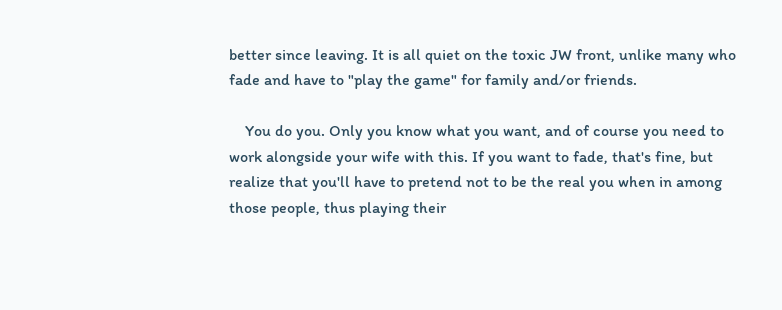better since leaving. It is all quiet on the toxic JW front, unlike many who fade and have to "play the game" for family and/or friends.

    You do you. Only you know what you want, and of course you need to work alongside your wife with this. If you want to fade, that's fine, but realize that you'll have to pretend not to be the real you when in among those people, thus playing their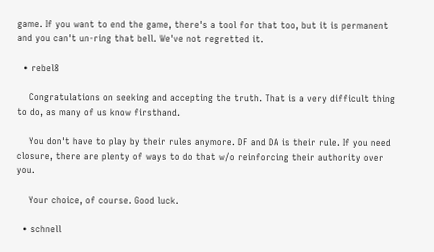game. If you want to end the game, there's a tool for that too, but it is permanent and you can't un-ring that bell. We've not regretted it.

  • rebel8

    Congratulations on seeking and accepting the truth. That is a very difficult thing to do, as many of us know firsthand.

    You don't have to play by their rules anymore. DF and DA is their rule. If you need closure, there are plenty of ways to do that w/o reinforcing their authority over you.

    Your choice, of course. Good luck.

  • schnell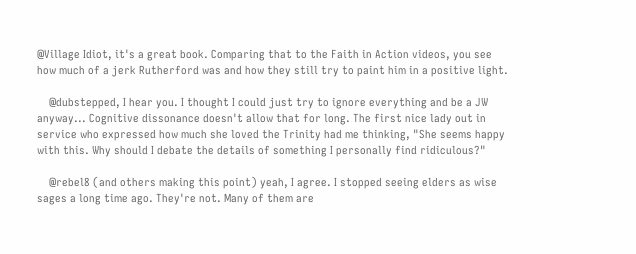@Village Idiot, it's a great book. Comparing that to the Faith in Action videos, you see how much of a jerk Rutherford was and how they still try to paint him in a positive light.

    @dubstepped, I hear you. I thought I could just try to ignore everything and be a JW anyway... Cognitive dissonance doesn't allow that for long. The first nice lady out in service who expressed how much she loved the Trinity had me thinking, "She seems happy with this. Why should I debate the details of something I personally find ridiculous?"

    @rebel8 (and others making this point) yeah, I agree. I stopped seeing elders as wise sages a long time ago. They're not. Many of them are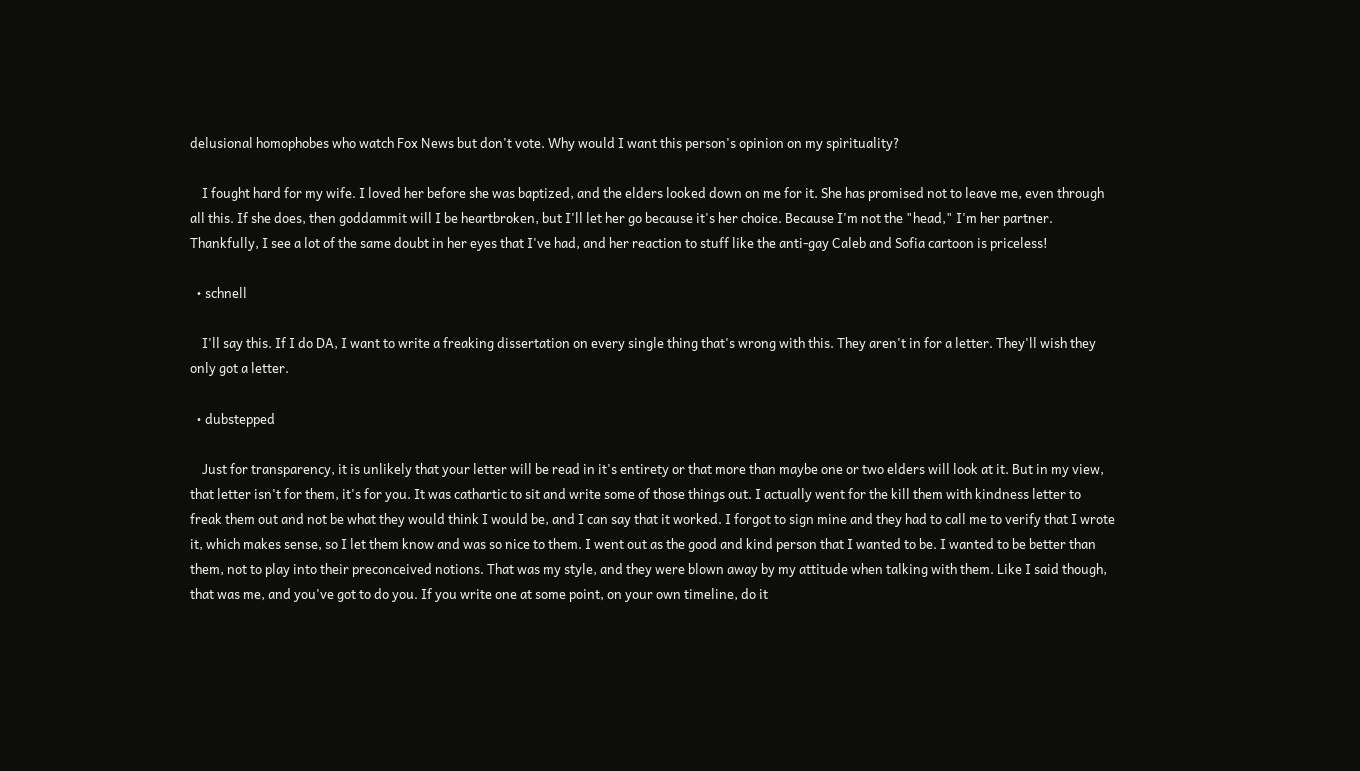delusional homophobes who watch Fox News but don't vote. Why would I want this person's opinion on my spirituality?

    I fought hard for my wife. I loved her before she was baptized, and the elders looked down on me for it. She has promised not to leave me, even through all this. If she does, then goddammit will I be heartbroken, but I'll let her go because it's her choice. Because I'm not the "head," I'm her partner. Thankfully, I see a lot of the same doubt in her eyes that I've had, and her reaction to stuff like the anti-gay Caleb and Sofia cartoon is priceless!

  • schnell

    I'll say this. If I do DA, I want to write a freaking dissertation on every single thing that's wrong with this. They aren't in for a letter. They'll wish they only got a letter.

  • dubstepped

    Just for transparency, it is unlikely that your letter will be read in it's entirety or that more than maybe one or two elders will look at it. But in my view, that letter isn't for them, it's for you. It was cathartic to sit and write some of those things out. I actually went for the kill them with kindness letter to freak them out and not be what they would think I would be, and I can say that it worked. I forgot to sign mine and they had to call me to verify that I wrote it, which makes sense, so I let them know and was so nice to them. I went out as the good and kind person that I wanted to be. I wanted to be better than them, not to play into their preconceived notions. That was my style, and they were blown away by my attitude when talking with them. Like I said though, that was me, and you've got to do you. If you write one at some point, on your own timeline, do it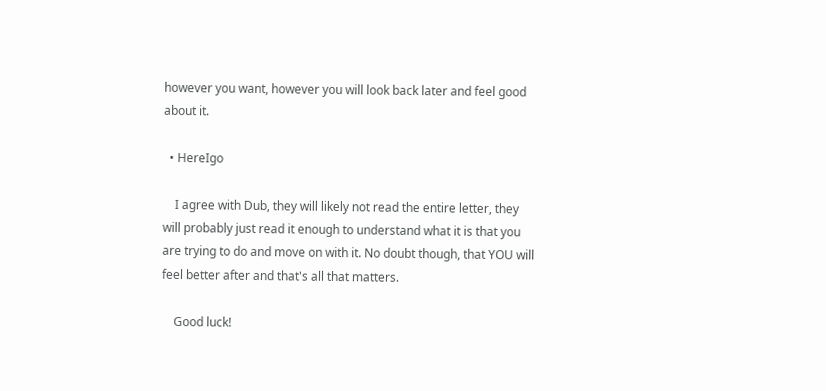however you want, however you will look back later and feel good about it.

  • HereIgo

    I agree with Dub, they will likely not read the entire letter, they will probably just read it enough to understand what it is that you are trying to do and move on with it. No doubt though, that YOU will feel better after and that's all that matters.

    Good luck!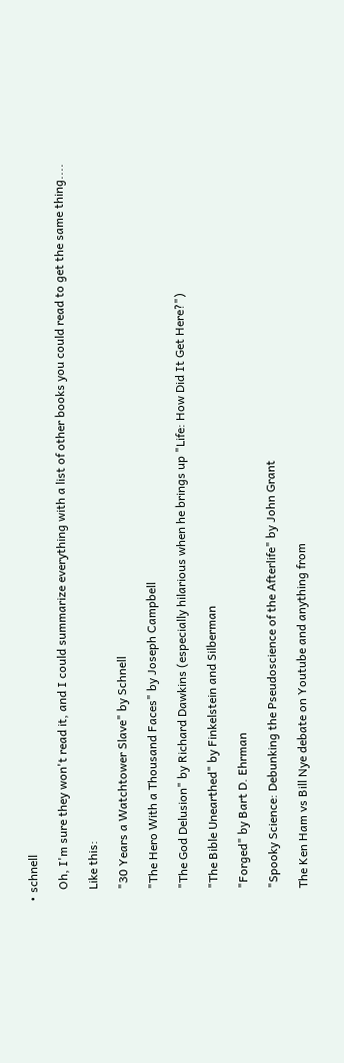• schnell

    Oh, I'm sure they won't read it, and I could summarize everything with a list of other books you could read to get the same thing....

    Like this:

    "30 Years a Watchtower Slave" by Schnell

    "The Hero With a Thousand Faces" by Joseph Campbell

    "The God Delusion" by Richard Dawkins (especially hilarious when he brings up "Life: How Did It Get Here?")

    "The Bible Unearthed" by Finkelstein and Silberman

    "Forged" by Bart D. Ehrman

    "Spooky Science: Debunking the Pseudoscience of the Afterlife" by John Grant

    The Ken Ham vs Bill Nye debate on Youtube and anything from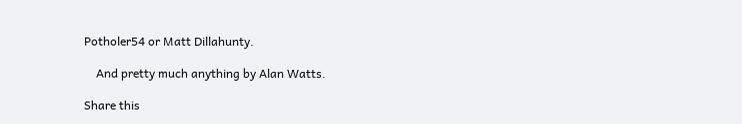Potholer54 or Matt Dillahunty.

    And pretty much anything by Alan Watts.

Share this